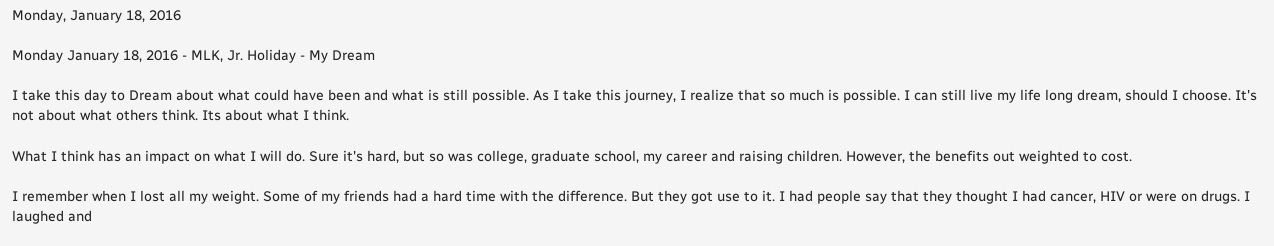Monday, January 18, 2016

Monday January 18, 2016 - MLK, Jr. Holiday - My Dream

I take this day to Dream about what could have been and what is still possible. As I take this journey, I realize that so much is possible. I can still live my life long dream, should I choose. It's not about what others think. Its about what I think.

What I think has an impact on what I will do. Sure it's hard, but so was college, graduate school, my career and raising children. However, the benefits out weighted to cost.

I remember when I lost all my weight. Some of my friends had a hard time with the difference. But they got use to it. I had people say that they thought I had cancer, HIV or were on drugs. I laughed and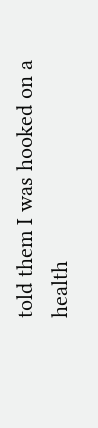told them I was hooked on a health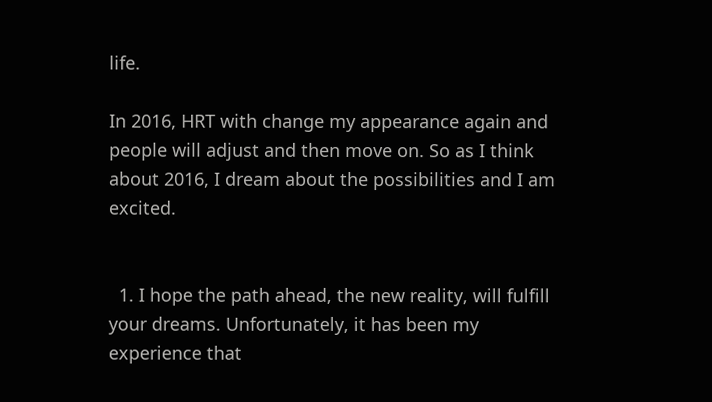life.

In 2016, HRT with change my appearance again and people will adjust and then move on. So as I think about 2016, I dream about the possibilities and I am excited.


  1. I hope the path ahead, the new reality, will fulfill your dreams. Unfortunately, it has been my experience that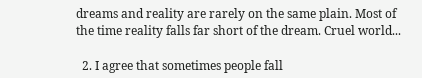dreams and reality are rarely on the same plain. Most of the time reality falls far short of the dream. Cruel world...

  2. I agree that sometimes people fall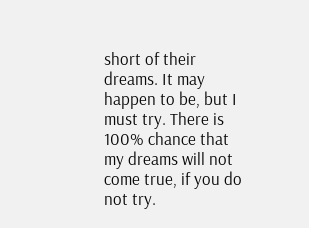short of their dreams. It may happen to be, but I must try. There is 100% chance that my dreams will not come true, if you do not try.